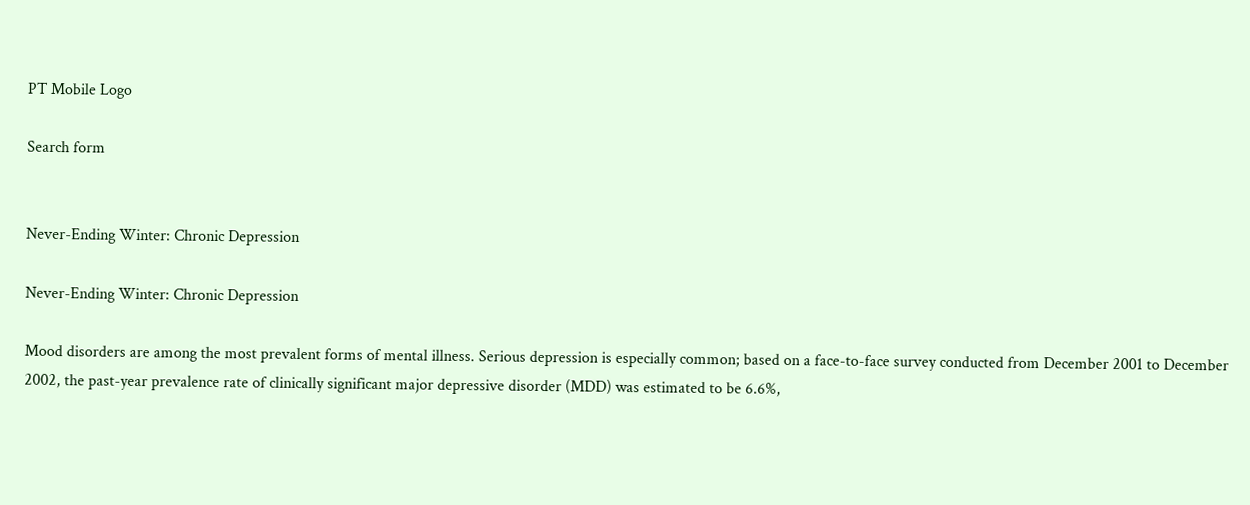PT Mobile Logo

Search form


Never-Ending Winter: Chronic Depression

Never-Ending Winter: Chronic Depression

Mood disorders are among the most prevalent forms of mental illness. Serious depression is especially common; based on a face-to-face survey conducted from December 2001 to December 2002, the past-year prevalence rate of clinically significant major depressive disorder (MDD) was estimated to be 6.6%,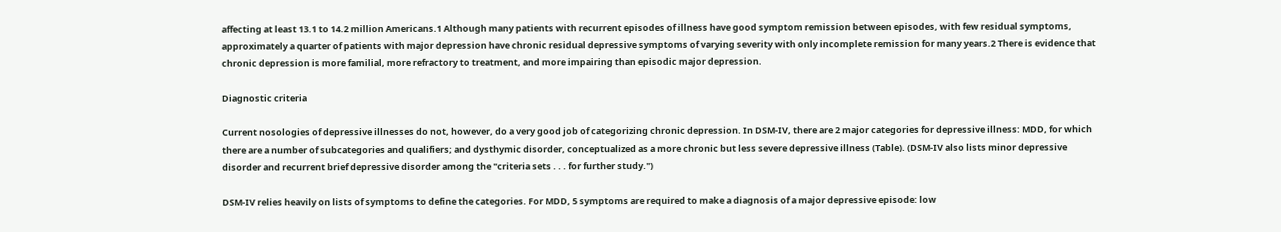affecting at least 13.1 to 14.2 million Americans.1 Although many patients with recurrent episodes of illness have good symptom remission between episodes, with few residual symptoms, approximately a quarter of patients with major depression have chronic residual depressive symptoms of varying severity with only incomplete remission for many years.2 There is evidence that chronic depression is more familial, more refractory to treatment, and more impairing than episodic major depression.

Diagnostic criteria

Current nosologies of depressive illnesses do not, however, do a very good job of categorizing chronic depression. In DSM-IV, there are 2 major categories for depressive illness: MDD, for which there are a number of subcategories and qualifiers; and dysthymic disorder, conceptualized as a more chronic but less severe depressive illness (Table). (DSM-IV also lists minor depressive disorder and recurrent brief depressive disorder among the "criteria sets . . . for further study.")

DSM-IV relies heavily on lists of symptoms to define the categories. For MDD, 5 symptoms are required to make a diagnosis of a major depressive episode: low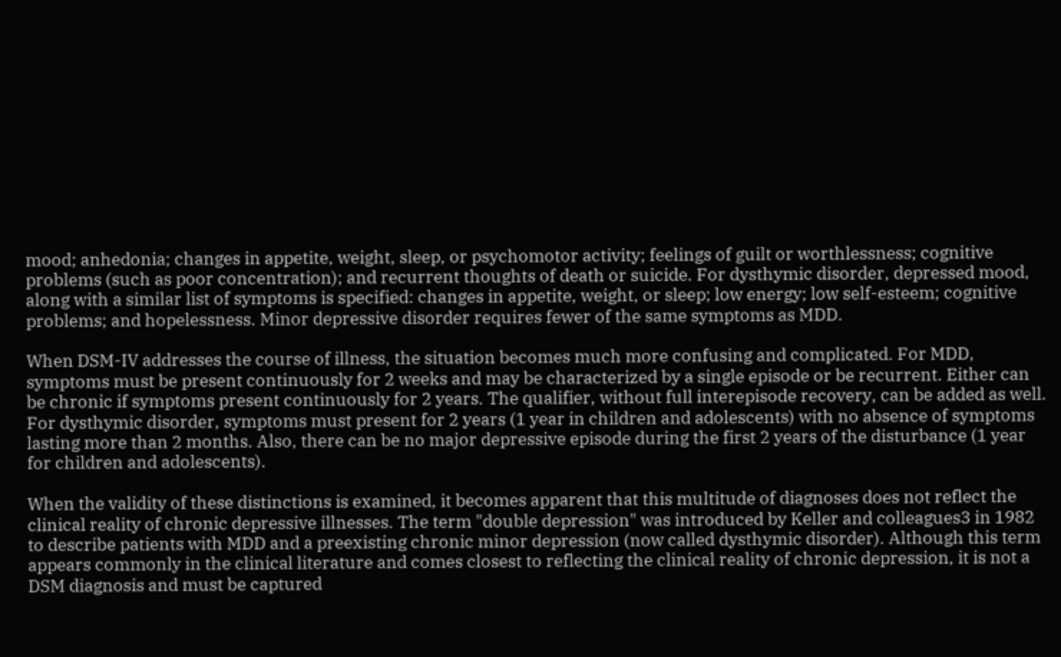mood; anhedonia; changes in appetite, weight, sleep, or psychomotor activity; feelings of guilt or worthlessness; cognitive problems (such as poor concentration); and recurrent thoughts of death or suicide. For dysthymic disorder, depressed mood, along with a similar list of symptoms is specified: changes in appetite, weight, or sleep; low energy; low self-esteem; cognitive problems; and hopelessness. Minor depressive disorder requires fewer of the same symptoms as MDD.

When DSM-IV addresses the course of illness, the situation becomes much more confusing and complicated. For MDD, symptoms must be present continuously for 2 weeks and may be characterized by a single episode or be recurrent. Either can be chronic if symptoms present continuously for 2 years. The qualifier, without full interepisode recovery, can be added as well. For dysthymic disorder, symptoms must present for 2 years (1 year in children and adolescents) with no absence of symptoms lasting more than 2 months. Also, there can be no major depressive episode during the first 2 years of the disturbance (1 year for children and adolescents).

When the validity of these distinctions is examined, it becomes apparent that this multitude of diagnoses does not reflect the clinical reality of chronic depressive illnesses. The term "double depression" was introduced by Keller and colleagues3 in 1982 to describe patients with MDD and a preexisting chronic minor depression (now called dysthymic disorder). Although this term appears commonly in the clinical literature and comes closest to reflecting the clinical reality of chronic depression, it is not a DSM diagnosis and must be captured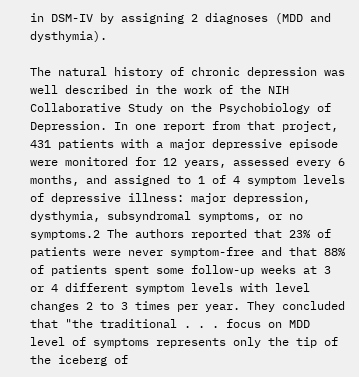in DSM-IV by assigning 2 diagnoses (MDD and dysthymia).

The natural history of chronic depression was well described in the work of the NIH Collaborative Study on the Psychobiology of Depression. In one report from that project, 431 patients with a major depressive episode were monitored for 12 years, assessed every 6 months, and assigned to 1 of 4 symptom levels of depressive illness: major depression, dysthymia, subsyndromal symptoms, or no symptoms.2 The authors reported that 23% of patients were never symptom-free and that 88% of patients spent some follow-up weeks at 3 or 4 different symptom levels with level changes 2 to 3 times per year. They concluded that "the traditional . . . focus on MDD level of symptoms represents only the tip of the iceberg of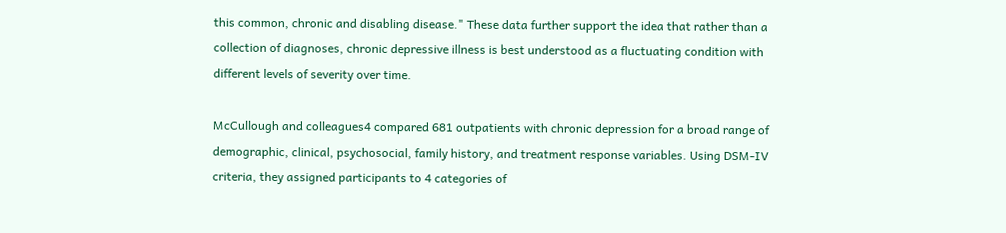this common, chronic and disabling disease." These data further support the idea that rather than a collection of diagnoses, chronic depressive illness is best understood as a fluctuating condition with different levels of severity over time.

McCullough and colleagues4 compared 681 outpatients with chronic depression for a broad range of demographic, clinical, psychosocial, family history, and treatment response variables. Using DSM-IV criteria, they assigned participants to 4 categories of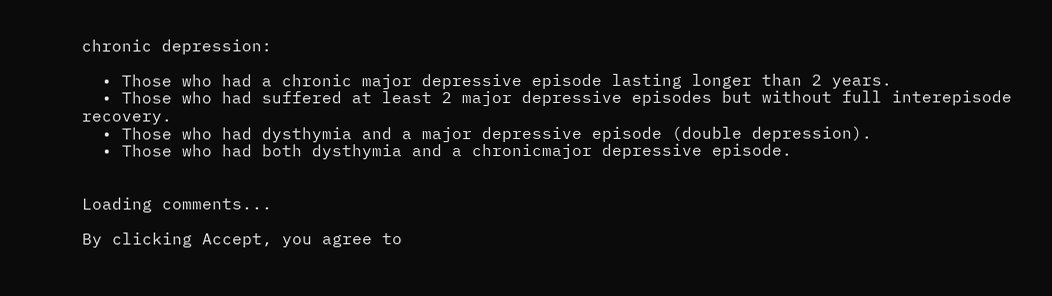chronic depression:

  • Those who had a chronic major depressive episode lasting longer than 2 years.
  • Those who had suffered at least 2 major depressive episodes but without full interepisode recovery.
  • Those who had dysthymia and a major depressive episode (double depression).
  • Those who had both dysthymia and a chronicmajor depressive episode.


Loading comments...

By clicking Accept, you agree to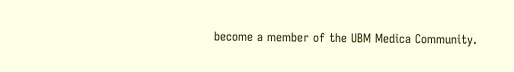become a member of the UBM Medica Community.